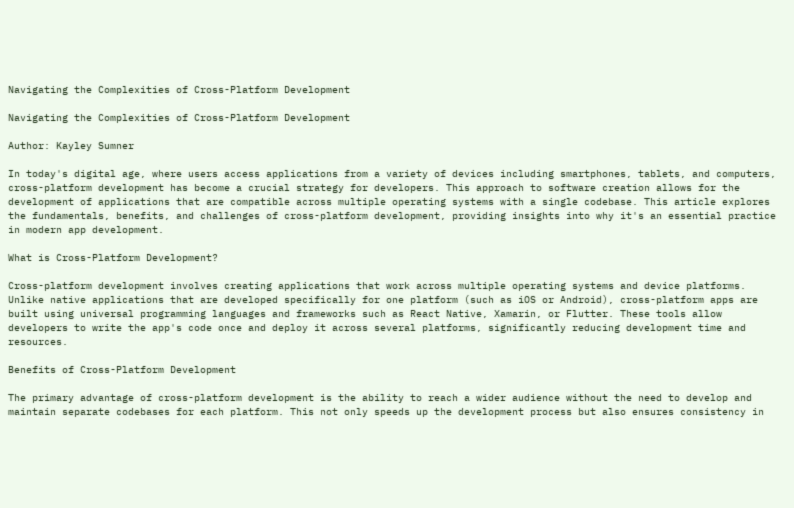Navigating the Complexities of Cross-Platform Development

Navigating the Complexities of Cross-Platform Development

Author: Kayley Sumner

In today's digital age, where users access applications from a variety of devices including smartphones, tablets, and computers, cross-platform development has become a crucial strategy for developers. This approach to software creation allows for the development of applications that are compatible across multiple operating systems with a single codebase. This article explores the fundamentals, benefits, and challenges of cross-platform development, providing insights into why it's an essential practice in modern app development.

What is Cross-Platform Development?

Cross-platform development involves creating applications that work across multiple operating systems and device platforms. Unlike native applications that are developed specifically for one platform (such as iOS or Android), cross-platform apps are built using universal programming languages and frameworks such as React Native, Xamarin, or Flutter. These tools allow developers to write the app's code once and deploy it across several platforms, significantly reducing development time and resources.

Benefits of Cross-Platform Development

The primary advantage of cross-platform development is the ability to reach a wider audience without the need to develop and maintain separate codebases for each platform. This not only speeds up the development process but also ensures consistency in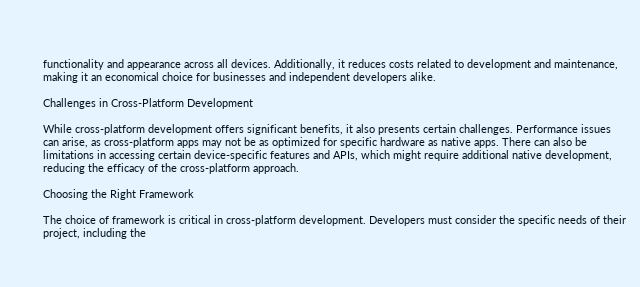functionality and appearance across all devices. Additionally, it reduces costs related to development and maintenance, making it an economical choice for businesses and independent developers alike.

Challenges in Cross-Platform Development

While cross-platform development offers significant benefits, it also presents certain challenges. Performance issues can arise, as cross-platform apps may not be as optimized for specific hardware as native apps. There can also be limitations in accessing certain device-specific features and APIs, which might require additional native development, reducing the efficacy of the cross-platform approach.

Choosing the Right Framework

The choice of framework is critical in cross-platform development. Developers must consider the specific needs of their project, including the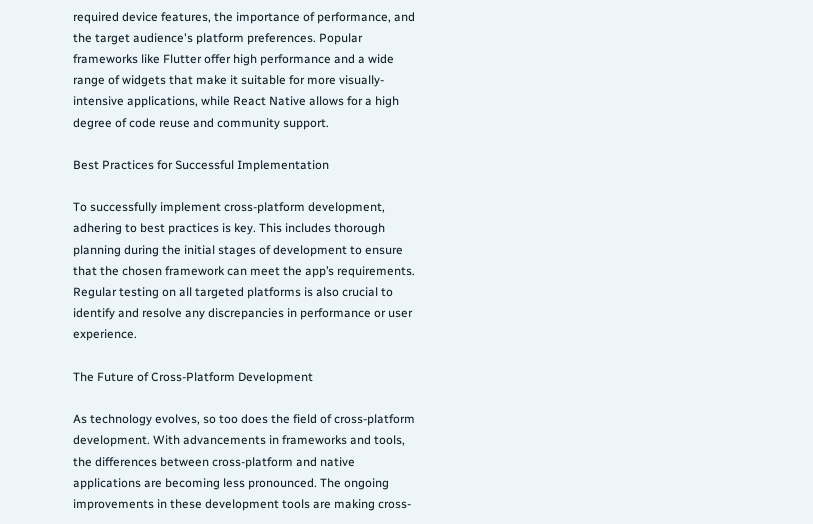required device features, the importance of performance, and the target audience's platform preferences. Popular frameworks like Flutter offer high performance and a wide range of widgets that make it suitable for more visually-intensive applications, while React Native allows for a high degree of code reuse and community support.

Best Practices for Successful Implementation

To successfully implement cross-platform development, adhering to best practices is key. This includes thorough planning during the initial stages of development to ensure that the chosen framework can meet the app’s requirements. Regular testing on all targeted platforms is also crucial to identify and resolve any discrepancies in performance or user experience.

The Future of Cross-Platform Development

As technology evolves, so too does the field of cross-platform development. With advancements in frameworks and tools, the differences between cross-platform and native applications are becoming less pronounced. The ongoing improvements in these development tools are making cross-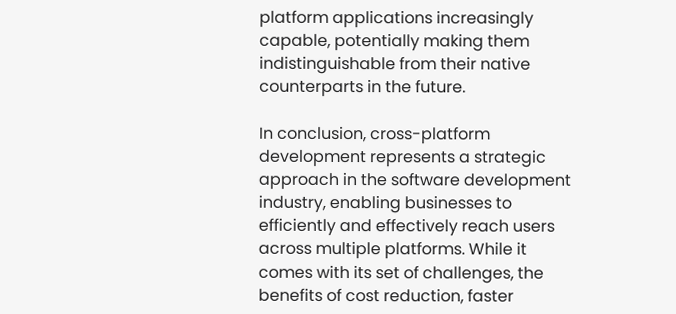platform applications increasingly capable, potentially making them indistinguishable from their native counterparts in the future.

In conclusion, cross-platform development represents a strategic approach in the software development industry, enabling businesses to efficiently and effectively reach users across multiple platforms. While it comes with its set of challenges, the benefits of cost reduction, faster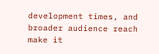development times, and broader audience reach make it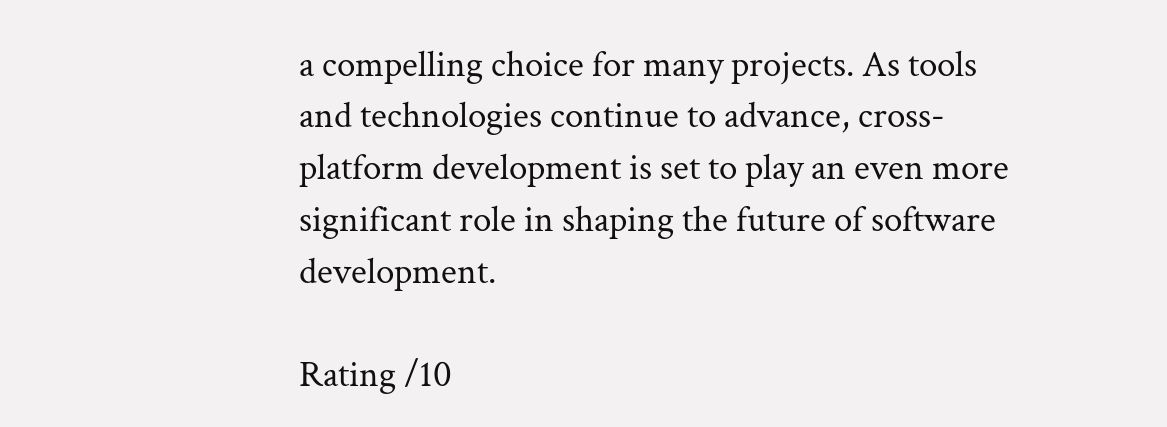a compelling choice for many projects. As tools and technologies continue to advance, cross-platform development is set to play an even more significant role in shaping the future of software development.

Rating /10